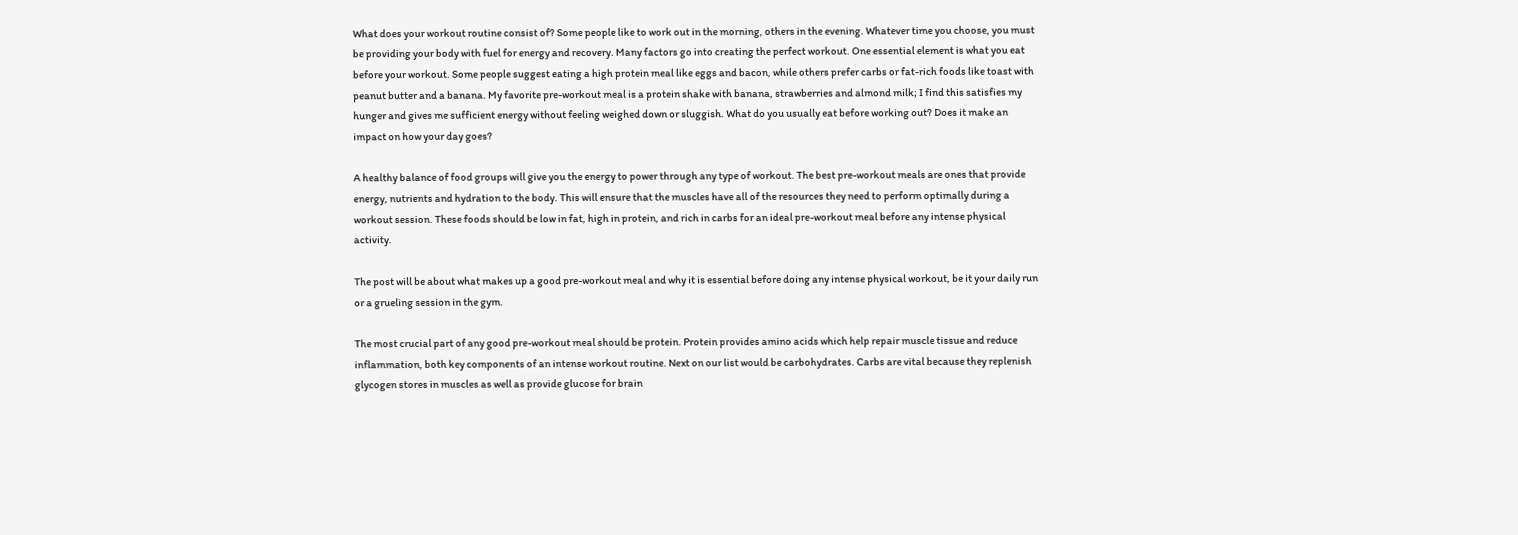What does your workout routine consist of? Some people like to work out in the morning, others in the evening. Whatever time you choose, you must be providing your body with fuel for energy and recovery. Many factors go into creating the perfect workout. One essential element is what you eat before your workout. Some people suggest eating a high protein meal like eggs and bacon, while others prefer carbs or fat-rich foods like toast with peanut butter and a banana. My favorite pre-workout meal is a protein shake with banana, strawberries and almond milk; I find this satisfies my hunger and gives me sufficient energy without feeling weighed down or sluggish. What do you usually eat before working out? Does it make an impact on how your day goes?

A healthy balance of food groups will give you the energy to power through any type of workout. The best pre-workout meals are ones that provide energy, nutrients and hydration to the body. This will ensure that the muscles have all of the resources they need to perform optimally during a workout session. These foods should be low in fat, high in protein, and rich in carbs for an ideal pre-workout meal before any intense physical activity.

The post will be about what makes up a good pre-workout meal and why it is essential before doing any intense physical workout, be it your daily run or a grueling session in the gym.

The most crucial part of any good pre-workout meal should be protein. Protein provides amino acids which help repair muscle tissue and reduce inflammation, both key components of an intense workout routine. Next on our list would be carbohydrates. Carbs are vital because they replenish glycogen stores in muscles as well as provide glucose for brain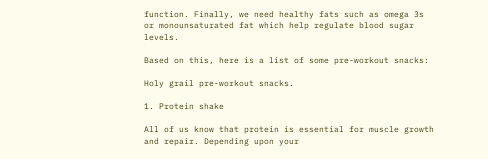function. Finally, we need healthy fats such as omega 3s or monounsaturated fat which help regulate blood sugar levels.

Based on this, here is a list of some pre-workout snacks:

Holy grail pre-workout snacks.

1. Protein shake

All of us know that protein is essential for muscle growth and repair. Depending upon your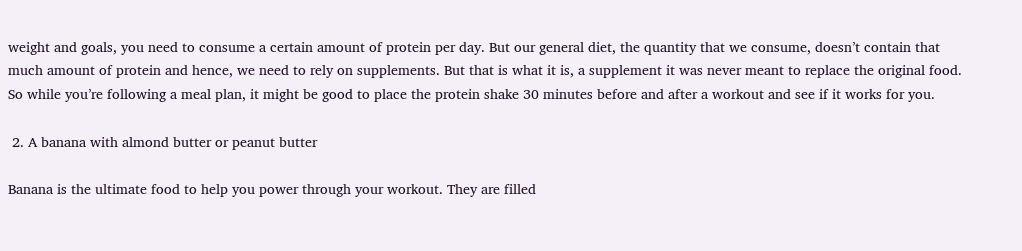weight and goals, you need to consume a certain amount of protein per day. But our general diet, the quantity that we consume, doesn’t contain that much amount of protein and hence, we need to rely on supplements. But that is what it is, a supplement it was never meant to replace the original food. So while you’re following a meal plan, it might be good to place the protein shake 30 minutes before and after a workout and see if it works for you.

 2. A banana with almond butter or peanut butter

Banana is the ultimate food to help you power through your workout. They are filled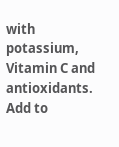with potassium, Vitamin C and antioxidants. Add to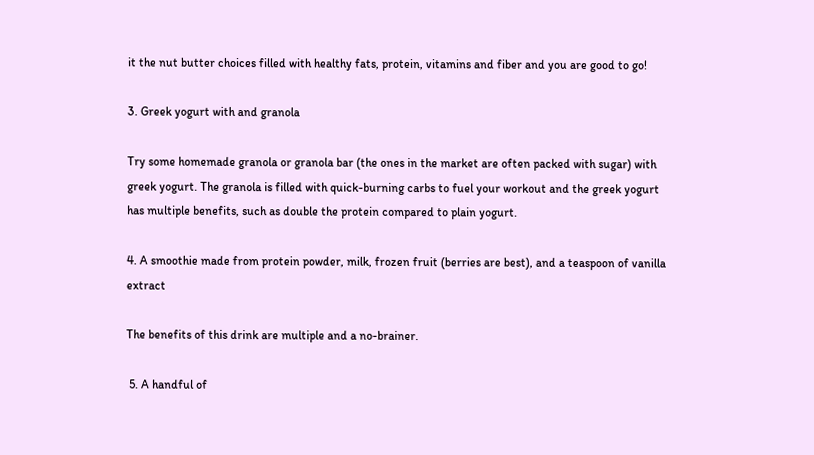it the nut butter choices filled with healthy fats, protein, vitamins and fiber and you are good to go!

3. Greek yogurt with and granola

Try some homemade granola or granola bar (the ones in the market are often packed with sugar) with greek yogurt. The granola is filled with quick-burning carbs to fuel your workout and the greek yogurt has multiple benefits, such as double the protein compared to plain yogurt.

4. A smoothie made from protein powder, milk, frozen fruit (berries are best), and a teaspoon of vanilla extract

The benefits of this drink are multiple and a no-brainer.

 5. A handful of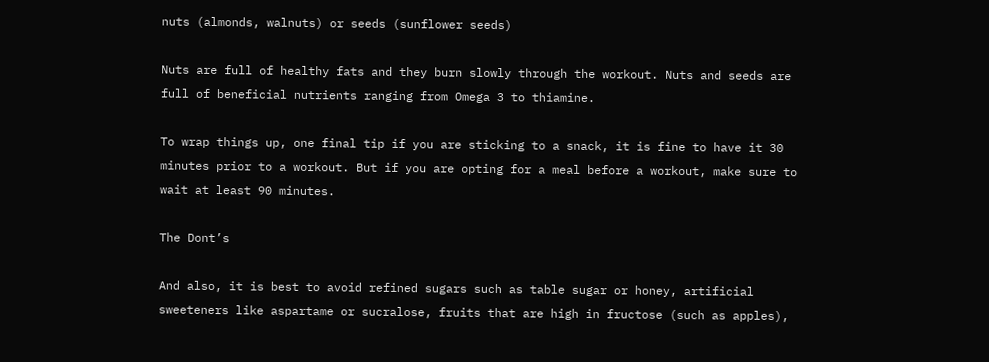nuts (almonds, walnuts) or seeds (sunflower seeds)

Nuts are full of healthy fats and they burn slowly through the workout. Nuts and seeds are full of beneficial nutrients ranging from Omega 3 to thiamine.

To wrap things up, one final tip if you are sticking to a snack, it is fine to have it 30 minutes prior to a workout. But if you are opting for a meal before a workout, make sure to wait at least 90 minutes.

The Dont’s

And also, it is best to avoid refined sugars such as table sugar or honey, artificial sweeteners like aspartame or sucralose, fruits that are high in fructose (such as apples),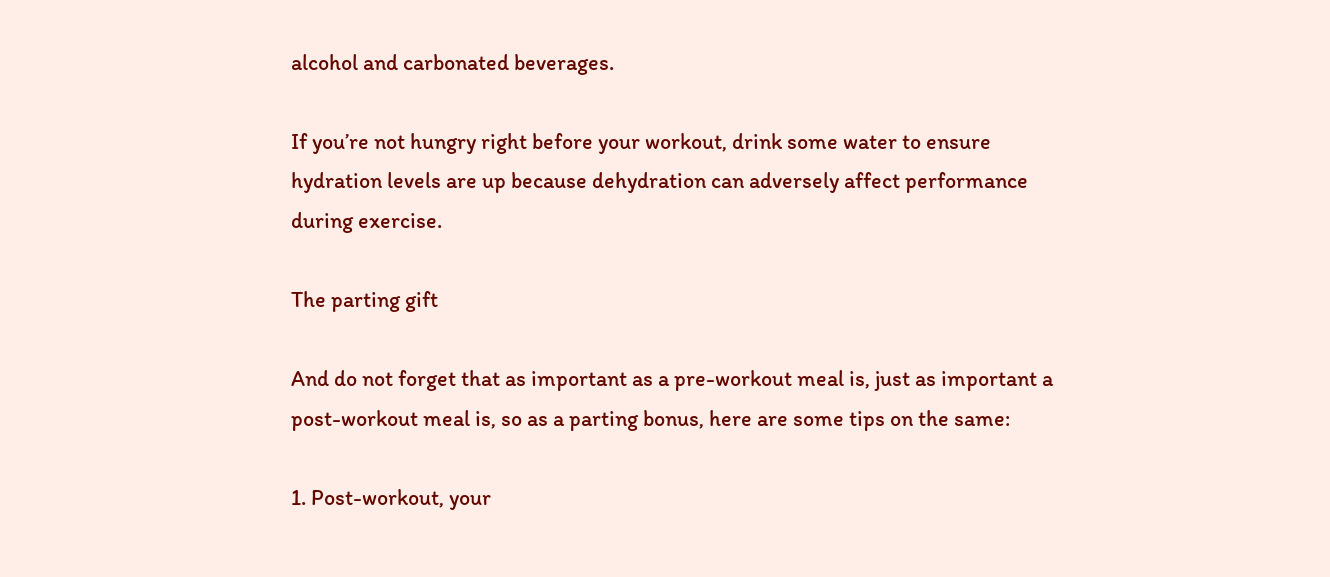alcohol and carbonated beverages.

If you’re not hungry right before your workout, drink some water to ensure hydration levels are up because dehydration can adversely affect performance during exercise.

The parting gift

And do not forget that as important as a pre-workout meal is, just as important a post-workout meal is, so as a parting bonus, here are some tips on the same:

1. Post-workout, your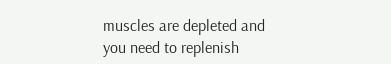muscles are depleted and you need to replenish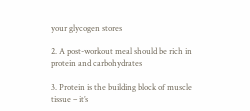your glycogen stores

2. A post-workout meal should be rich in protein and carbohydrates

3. Protein is the building block of muscle tissue – it’s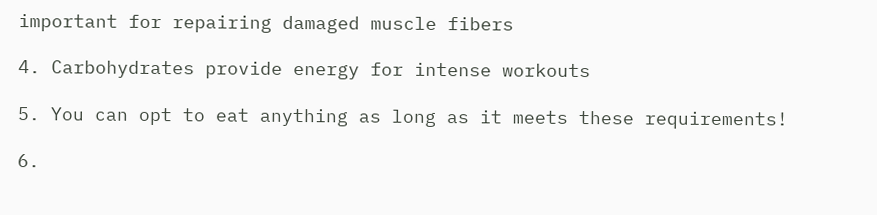important for repairing damaged muscle fibers

4. Carbohydrates provide energy for intense workouts

5. You can opt to eat anything as long as it meets these requirements!

6.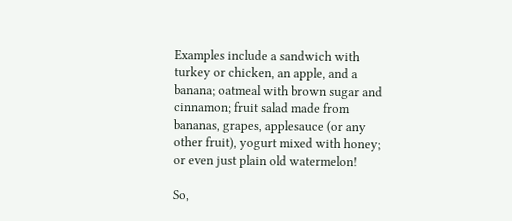Examples include a sandwich with turkey or chicken, an apple, and a banana; oatmeal with brown sugar and cinnamon; fruit salad made from bananas, grapes, applesauce (or any other fruit), yogurt mixed with honey; or even just plain old watermelon!

So,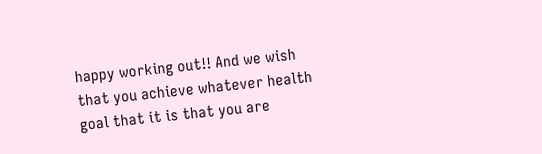happy working out!! And we wish that you achieve whatever health goal that it is that you are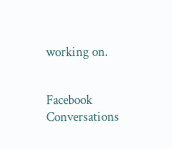working on.


Facebook Conversations